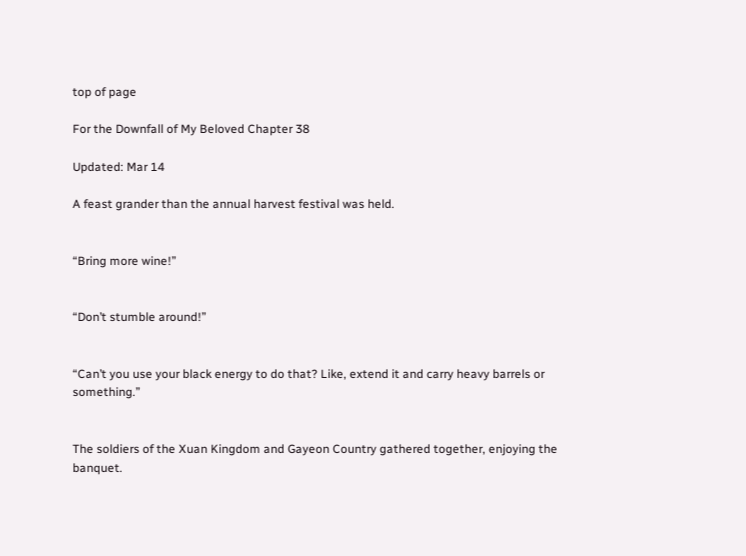top of page

For the Downfall of My Beloved Chapter 38

Updated: Mar 14

A feast grander than the annual harvest festival was held.


“Bring more wine!”


“Don’t stumble around!”


“Can’t you use your black energy to do that? Like, extend it and carry heavy barrels or something.”


The soldiers of the Xuan Kingdom and Gayeon Country gathered together, enjoying the banquet.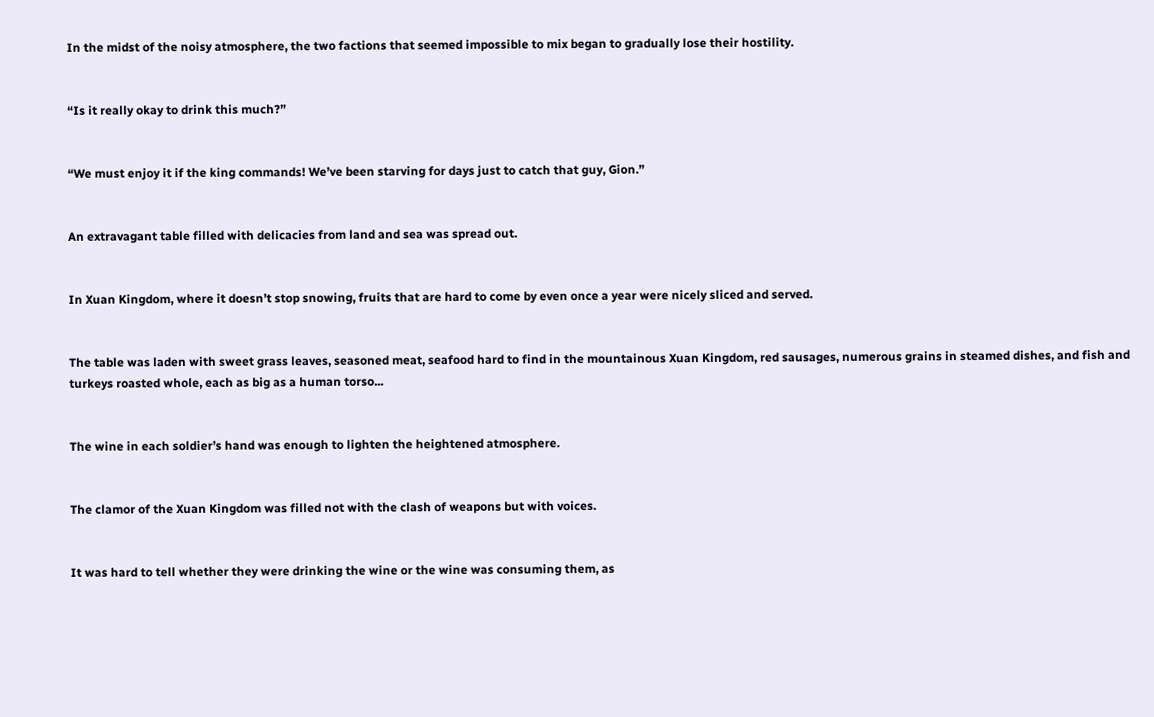In the midst of the noisy atmosphere, the two factions that seemed impossible to mix began to gradually lose their hostility.


“Is it really okay to drink this much?”


“We must enjoy it if the king commands! We’ve been starving for days just to catch that guy, Gion.”


An extravagant table filled with delicacies from land and sea was spread out.


In Xuan Kingdom, where it doesn’t stop snowing, fruits that are hard to come by even once a year were nicely sliced and served.


The table was laden with sweet grass leaves, seasoned meat, seafood hard to find in the mountainous Xuan Kingdom, red sausages, numerous grains in steamed dishes, and fish and turkeys roasted whole, each as big as a human torso...


The wine in each soldier’s hand was enough to lighten the heightened atmosphere.


The clamor of the Xuan Kingdom was filled not with the clash of weapons but with voices.


It was hard to tell whether they were drinking the wine or the wine was consuming them, as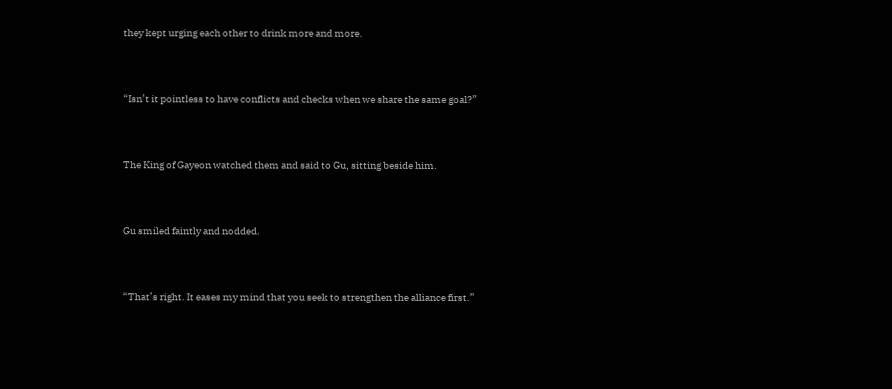they kept urging each other to drink more and more.


“Isn’t it pointless to have conflicts and checks when we share the same goal?”


The King of Gayeon watched them and said to Gu, sitting beside him.


Gu smiled faintly and nodded.


“That’s right. It eases my mind that you seek to strengthen the alliance first.”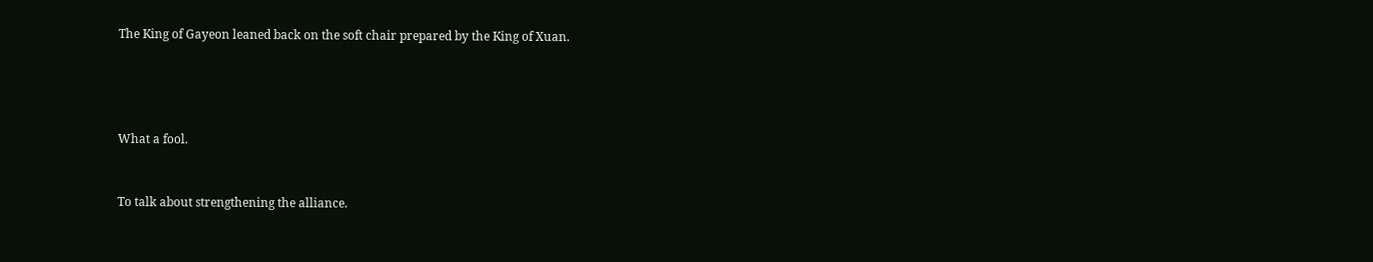The King of Gayeon leaned back on the soft chair prepared by the King of Xuan.




What a fool.


To talk about strengthening the alliance.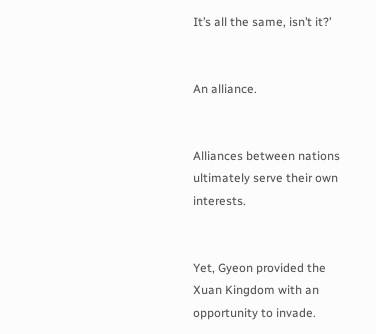It’s all the same, isn’t it?’


An alliance.


Alliances between nations ultimately serve their own interests.


Yet, Gyeon provided the Xuan Kingdom with an opportunity to invade.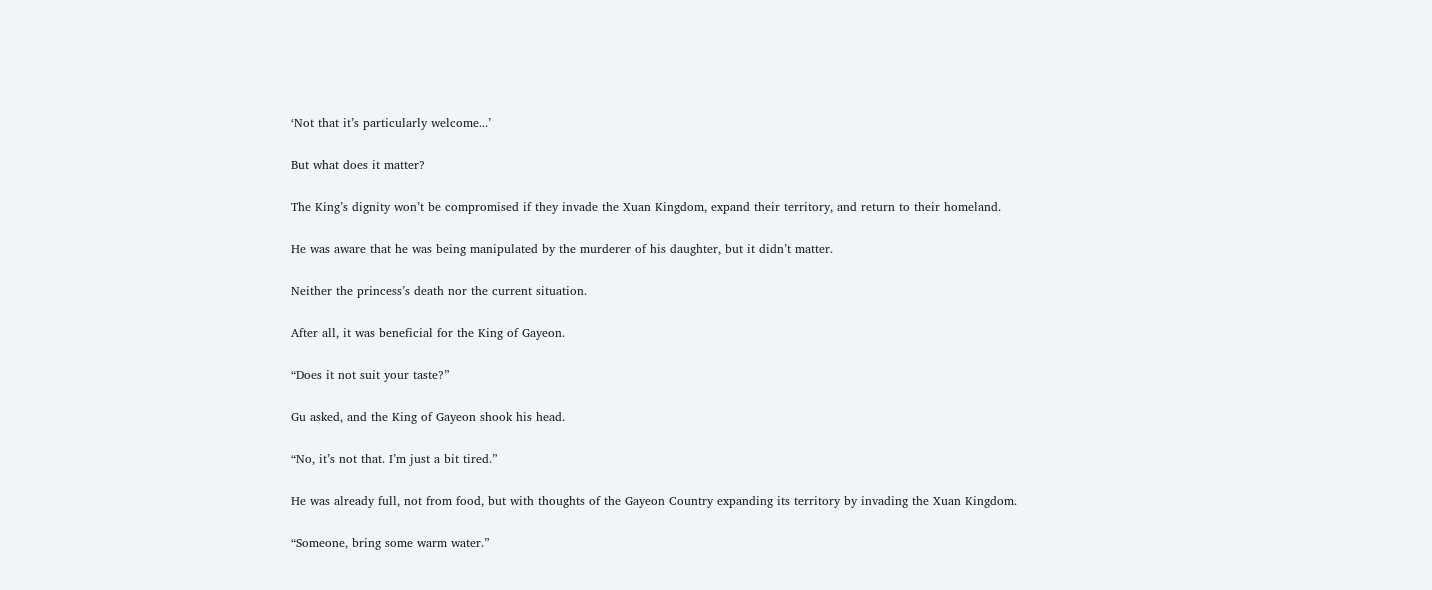‘Not that it’s particularly welcome...’


But what does it matter?


The King’s dignity won’t be compromised if they invade the Xuan Kingdom, expand their territory, and return to their homeland.


He was aware that he was being manipulated by the murderer of his daughter, but it didn’t matter.


Neither the princess’s death nor the current situation.


After all, it was beneficial for the King of Gayeon.


“Does it not suit your taste?”


Gu asked, and the King of Gayeon shook his head.


“No, it’s not that. I’m just a bit tired.”


He was already full, not from food, but with thoughts of the Gayeon Country expanding its territory by invading the Xuan Kingdom.


“Someone, bring some warm water.”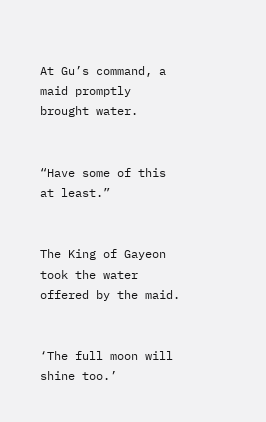At Gu’s command, a maid promptly brought water.


“Have some of this at least.”


The King of Gayeon took the water offered by the maid.


‘The full moon will shine too.’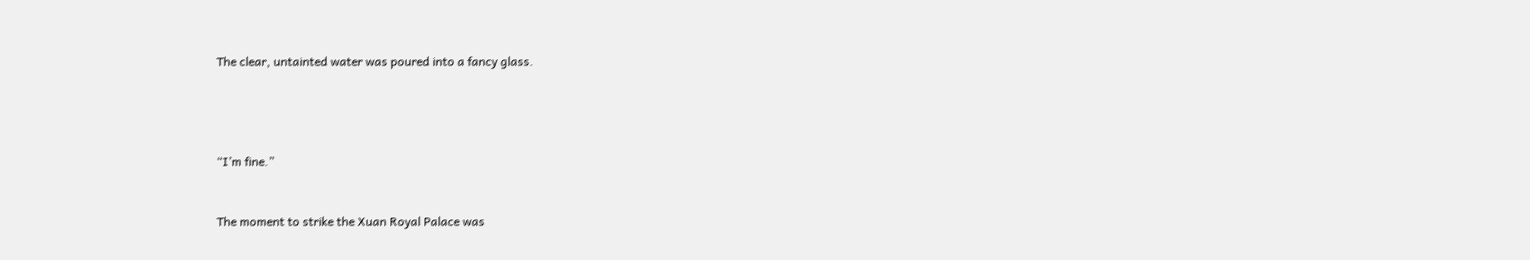The clear, untainted water was poured into a fancy glass.




“I’m fine.”


The moment to strike the Xuan Royal Palace was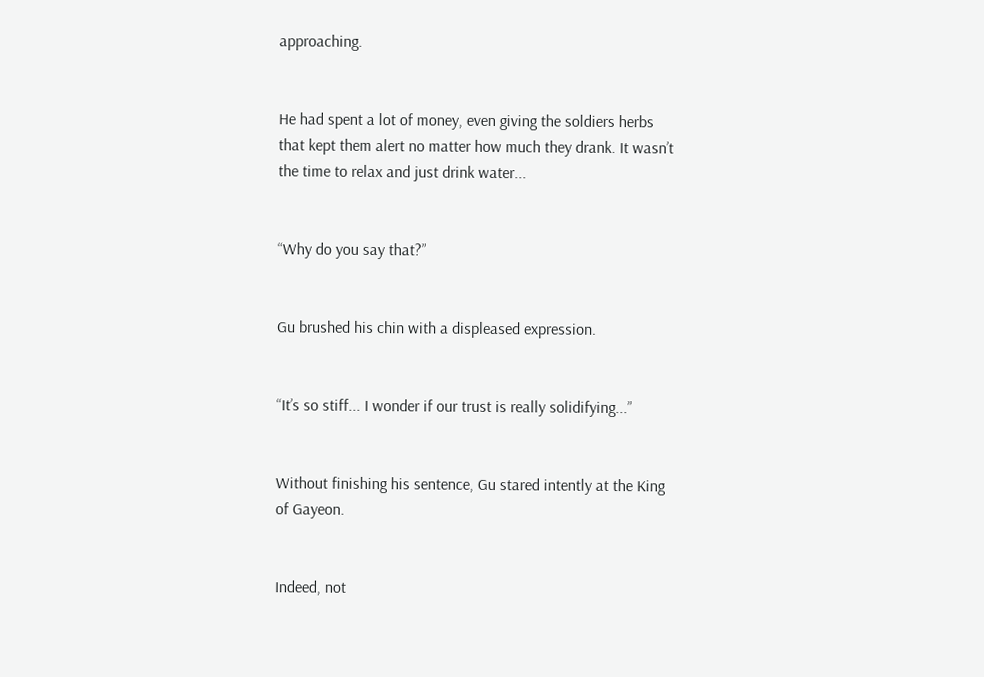approaching.


He had spent a lot of money, even giving the soldiers herbs that kept them alert no matter how much they drank. It wasn’t the time to relax and just drink water...


“Why do you say that?”


Gu brushed his chin with a displeased expression.


“It’s so stiff... I wonder if our trust is really solidifying...”


Without finishing his sentence, Gu stared intently at the King of Gayeon.


Indeed, not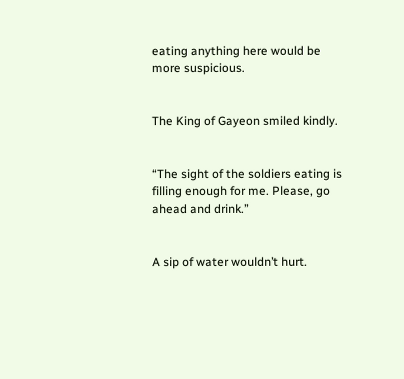eating anything here would be more suspicious.


The King of Gayeon smiled kindly.


“The sight of the soldiers eating is filling enough for me. Please, go ahead and drink.”


A sip of water wouldn’t hurt.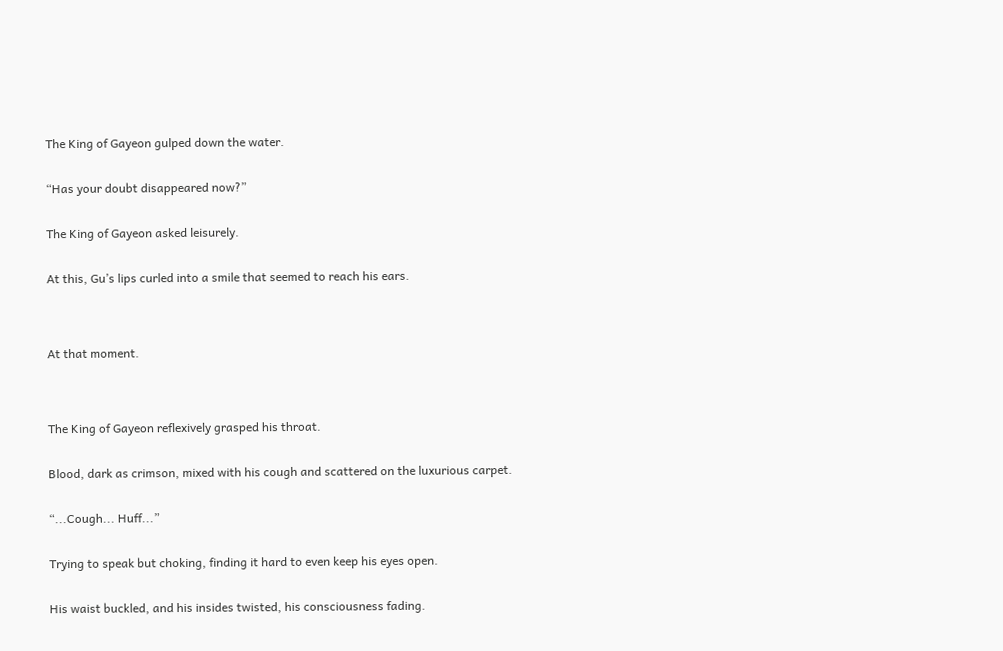The King of Gayeon gulped down the water.


“Has your doubt disappeared now?”


The King of Gayeon asked leisurely.


At this, Gu’s lips curled into a smile that seemed to reach his ears.




At that moment.




The King of Gayeon reflexively grasped his throat.


Blood, dark as crimson, mixed with his cough and scattered on the luxurious carpet.


“...Cough... Huff...”


Trying to speak but choking, finding it hard to even keep his eyes open.


His waist buckled, and his insides twisted, his consciousness fading.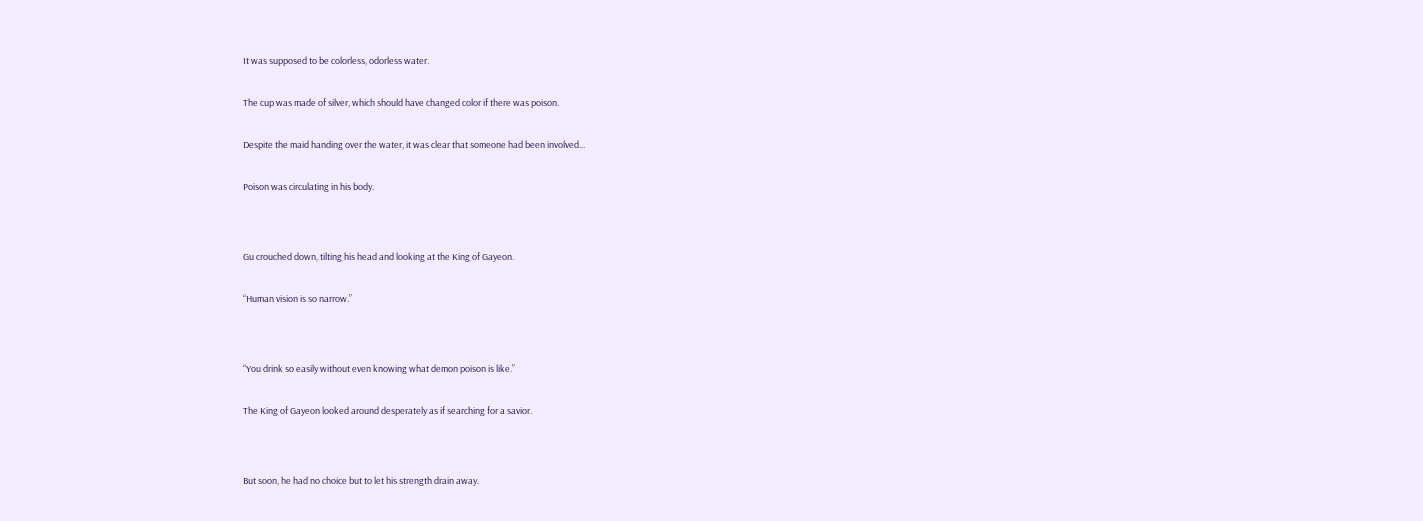It was supposed to be colorless, odorless water.


The cup was made of silver, which should have changed color if there was poison.


Despite the maid handing over the water, it was clear that someone had been involved...


Poison was circulating in his body.




Gu crouched down, tilting his head and looking at the King of Gayeon.


“Human vision is so narrow.”




“You drink so easily without even knowing what demon poison is like.”


The King of Gayeon looked around desperately as if searching for a savior.




But soon, he had no choice but to let his strength drain away.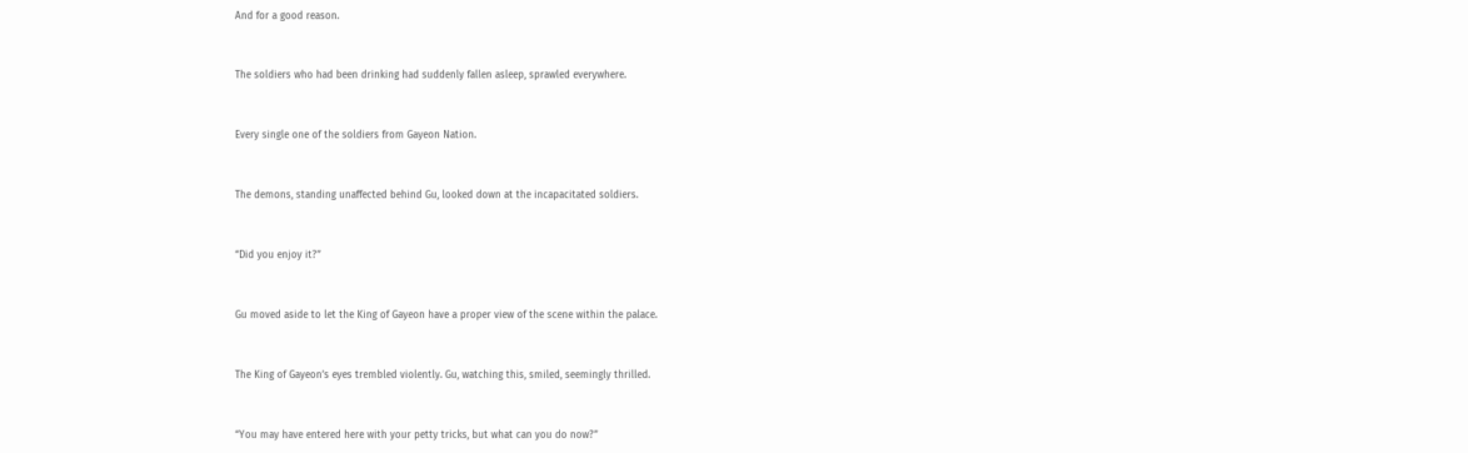And for a good reason.


The soldiers who had been drinking had suddenly fallen asleep, sprawled everywhere.


Every single one of the soldiers from Gayeon Nation.


The demons, standing unaffected behind Gu, looked down at the incapacitated soldiers.


“Did you enjoy it?”


Gu moved aside to let the King of Gayeon have a proper view of the scene within the palace.


The King of Gayeon’s eyes trembled violently. Gu, watching this, smiled, seemingly thrilled.


“You may have entered here with your petty tricks, but what can you do now?”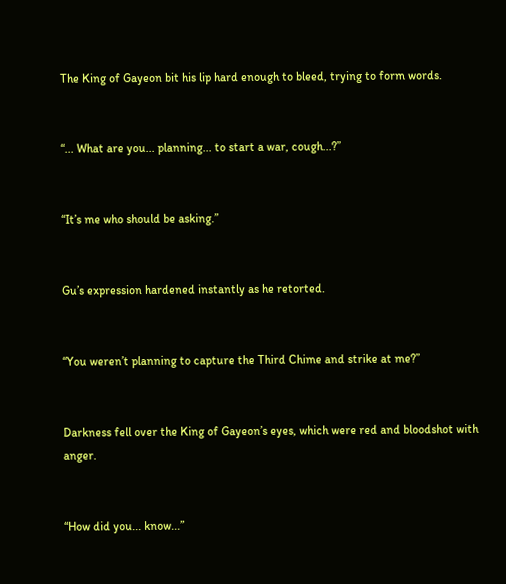The King of Gayeon bit his lip hard enough to bleed, trying to form words.


“... What are you... planning... to start a war, cough...?”


“It’s me who should be asking.”


Gu’s expression hardened instantly as he retorted.


“You weren’t planning to capture the Third Chime and strike at me?”


Darkness fell over the King of Gayeon’s eyes, which were red and bloodshot with anger.


“How did you... know...”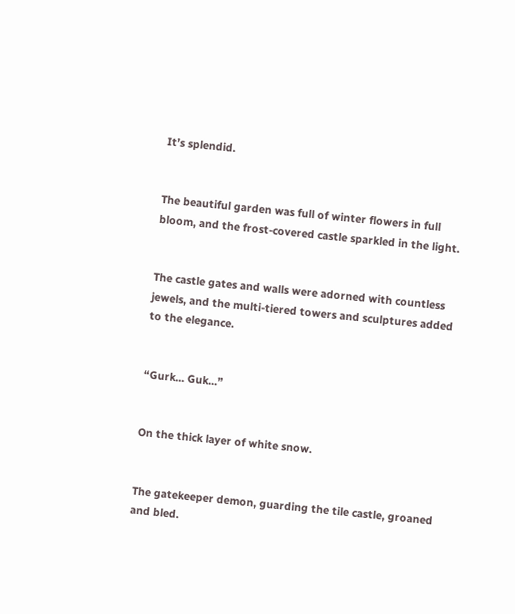It’s splendid.


The beautiful garden was full of winter flowers in full bloom, and the frost-covered castle sparkled in the light.


The castle gates and walls were adorned with countless jewels, and the multi-tiered towers and sculptures added to the elegance.


“Gurk... Guk...”


On the thick layer of white snow.


The gatekeeper demon, guarding the tile castle, groaned and bled.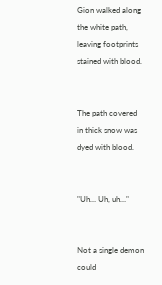Gion walked along the white path, leaving footprints stained with blood.


The path covered in thick snow was dyed with blood.


"Uh… Uh, uh…"


Not a single demon could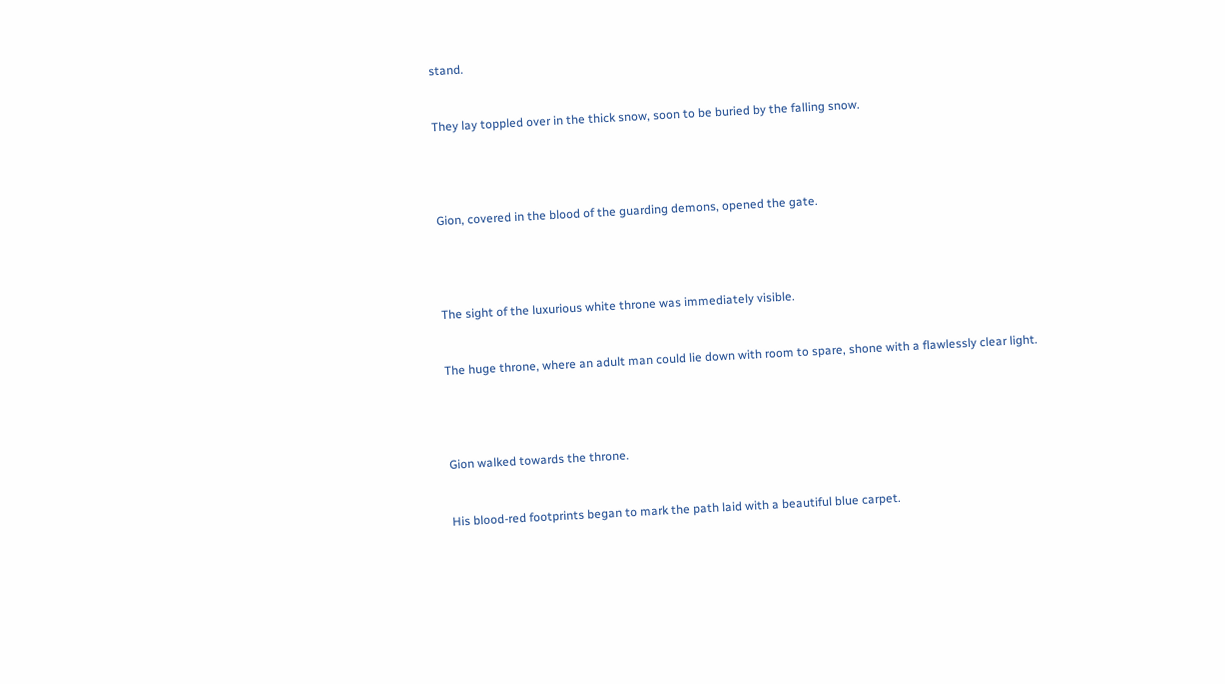stand.


They lay toppled over in the thick snow, soon to be buried by the falling snow.




Gion, covered in the blood of the guarding demons, opened the gate.




The sight of the luxurious white throne was immediately visible.


The huge throne, where an adult man could lie down with room to spare, shone with a flawlessly clear light.




Gion walked towards the throne.


His blood-red footprints began to mark the path laid with a beautiful blue carpet.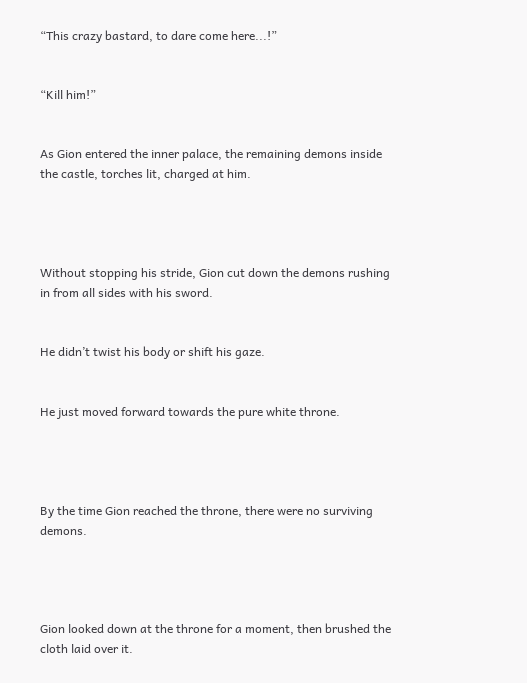“This crazy bastard, to dare come here...!”


“Kill him!”


As Gion entered the inner palace, the remaining demons inside the castle, torches lit, charged at him.




Without stopping his stride, Gion cut down the demons rushing in from all sides with his sword.


He didn’t twist his body or shift his gaze.


He just moved forward towards the pure white throne.




By the time Gion reached the throne, there were no surviving demons.




Gion looked down at the throne for a moment, then brushed the cloth laid over it.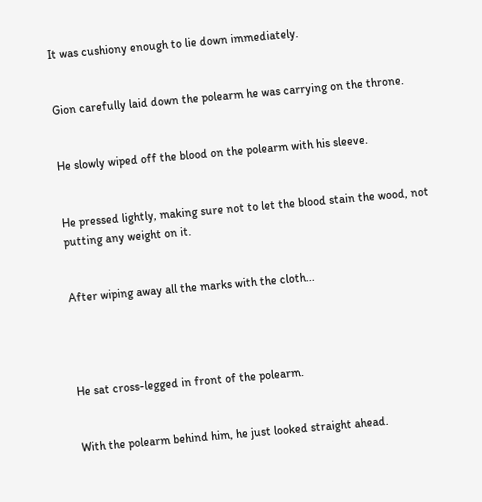It was cushiony enough to lie down immediately.


Gion carefully laid down the polearm he was carrying on the throne.


He slowly wiped off the blood on the polearm with his sleeve.


He pressed lightly, making sure not to let the blood stain the wood, not putting any weight on it.


After wiping away all the marks with the cloth...




He sat cross-legged in front of the polearm.


With the polearm behind him, he just looked straight ahead.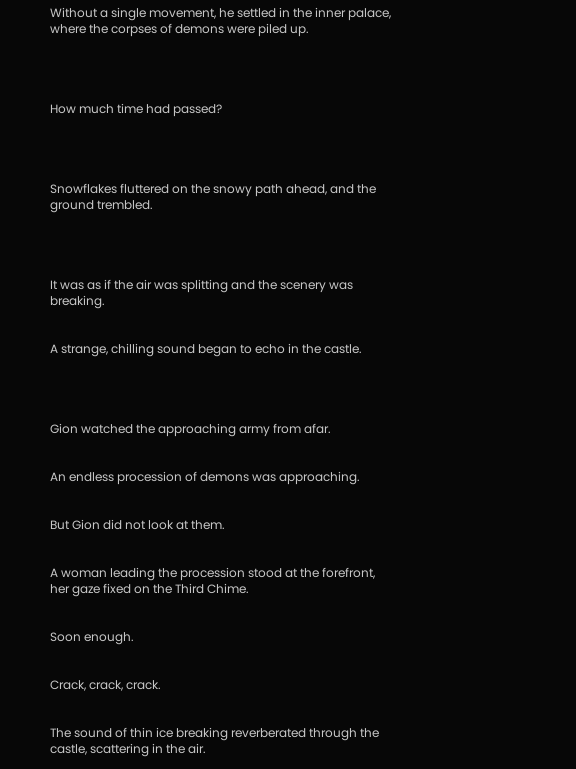Without a single movement, he settled in the inner palace, where the corpses of demons were piled up.




How much time had passed?




Snowflakes fluttered on the snowy path ahead, and the ground trembled.




It was as if the air was splitting and the scenery was breaking.


A strange, chilling sound began to echo in the castle.




Gion watched the approaching army from afar.


An endless procession of demons was approaching.


But Gion did not look at them.


A woman leading the procession stood at the forefront, her gaze fixed on the Third Chime.


Soon enough.


Crack, crack, crack.


The sound of thin ice breaking reverberated through the castle, scattering in the air.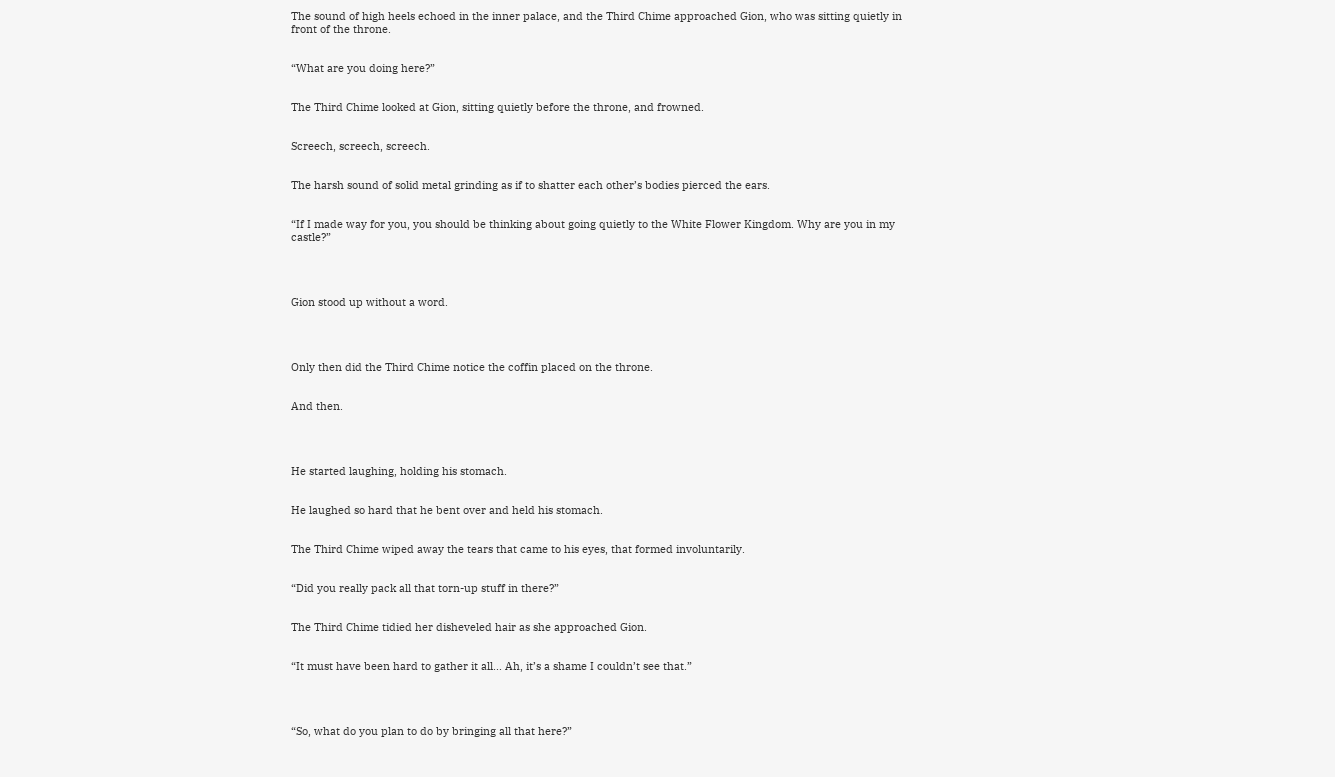The sound of high heels echoed in the inner palace, and the Third Chime approached Gion, who was sitting quietly in front of the throne.


“What are you doing here?”


The Third Chime looked at Gion, sitting quietly before the throne, and frowned.


Screech, screech, screech.


The harsh sound of solid metal grinding as if to shatter each other’s bodies pierced the ears.


“If I made way for you, you should be thinking about going quietly to the White Flower Kingdom. Why are you in my castle?”




Gion stood up without a word.




Only then did the Third Chime notice the coffin placed on the throne.


And then.




He started laughing, holding his stomach.


He laughed so hard that he bent over and held his stomach.


The Third Chime wiped away the tears that came to his eyes, that formed involuntarily.


“Did you really pack all that torn-up stuff in there?”


The Third Chime tidied her disheveled hair as she approached Gion.


“It must have been hard to gather it all... Ah, it’s a shame I couldn’t see that.”




“So, what do you plan to do by bringing all that here?”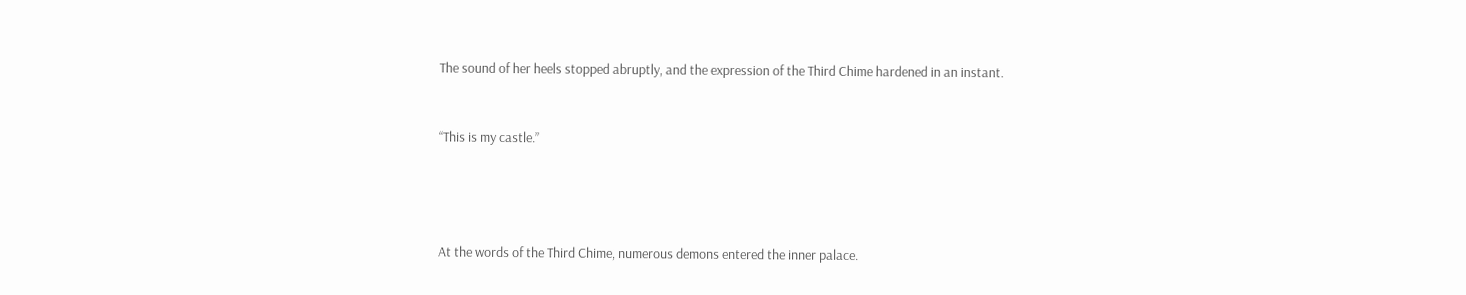The sound of her heels stopped abruptly, and the expression of the Third Chime hardened in an instant.


“This is my castle.”




At the words of the Third Chime, numerous demons entered the inner palace.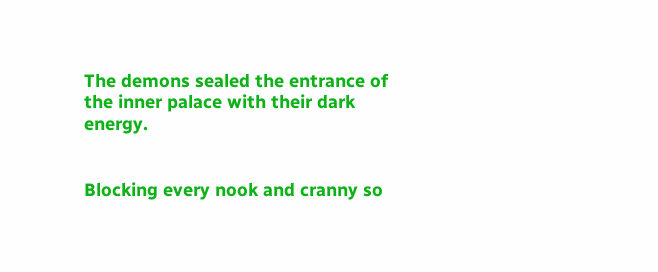The demons sealed the entrance of the inner palace with their dark energy.


Blocking every nook and cranny so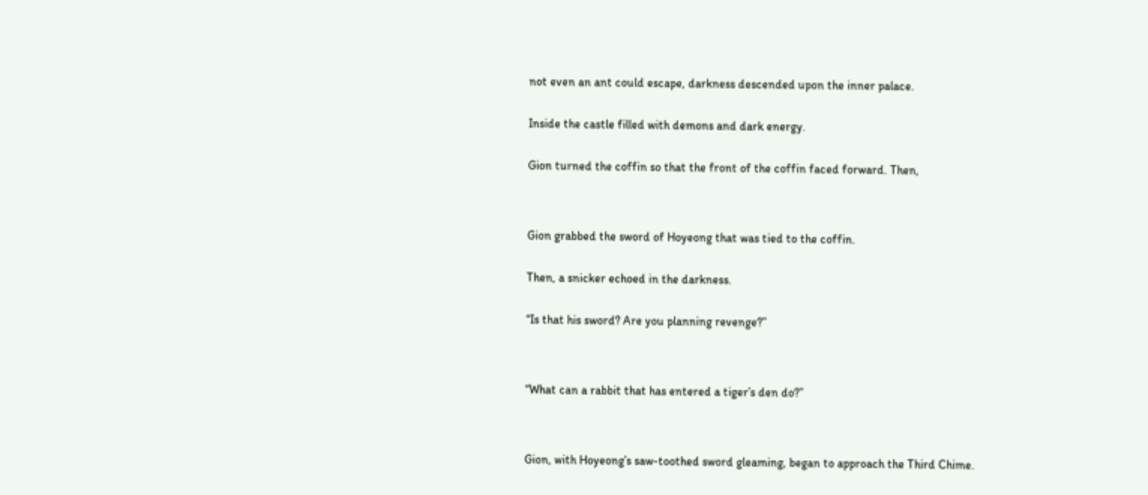not even an ant could escape, darkness descended upon the inner palace.


Inside the castle filled with demons and dark energy.


Gion turned the coffin so that the front of the coffin faced forward. Then,




Gion grabbed the sword of Hoyeong that was tied to the coffin.


Then, a snicker echoed in the darkness.


“Is that his sword? Are you planning revenge?”




“What can a rabbit that has entered a tiger’s den do?”




Gion, with Hoyeong’s saw-toothed sword gleaming, began to approach the Third Chime.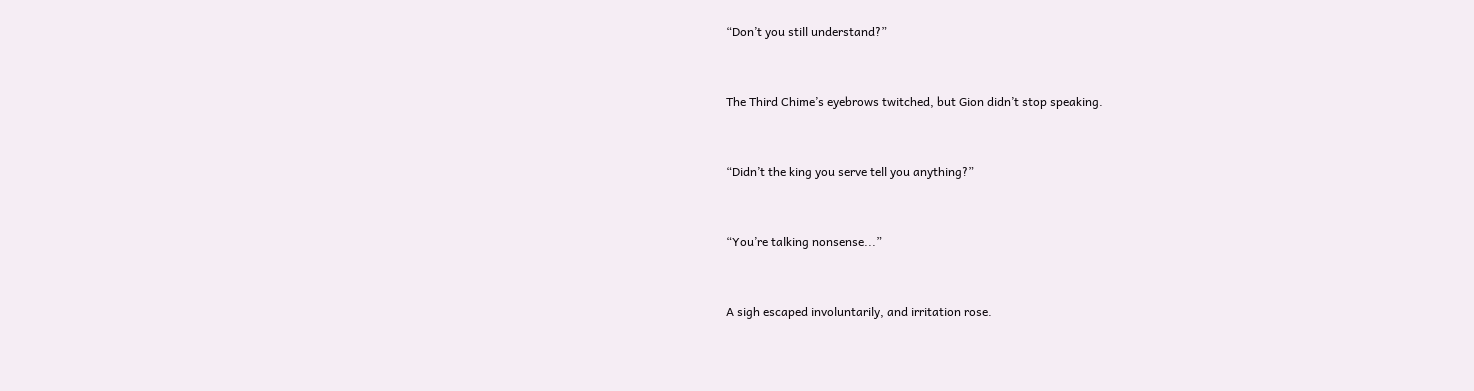“Don’t you still understand?”


The Third Chime’s eyebrows twitched, but Gion didn’t stop speaking.


“Didn’t the king you serve tell you anything?”


“You’re talking nonsense...”


A sigh escaped involuntarily, and irritation rose.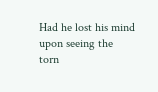Had he lost his mind upon seeing the torn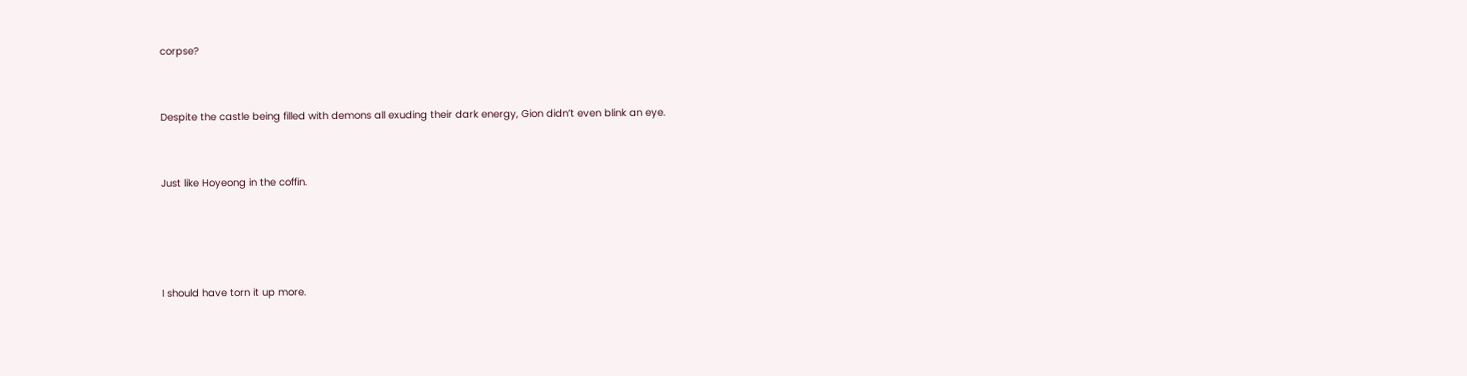corpse?


Despite the castle being filled with demons all exuding their dark energy, Gion didn’t even blink an eye.


Just like Hoyeong in the coffin.




I should have torn it up more.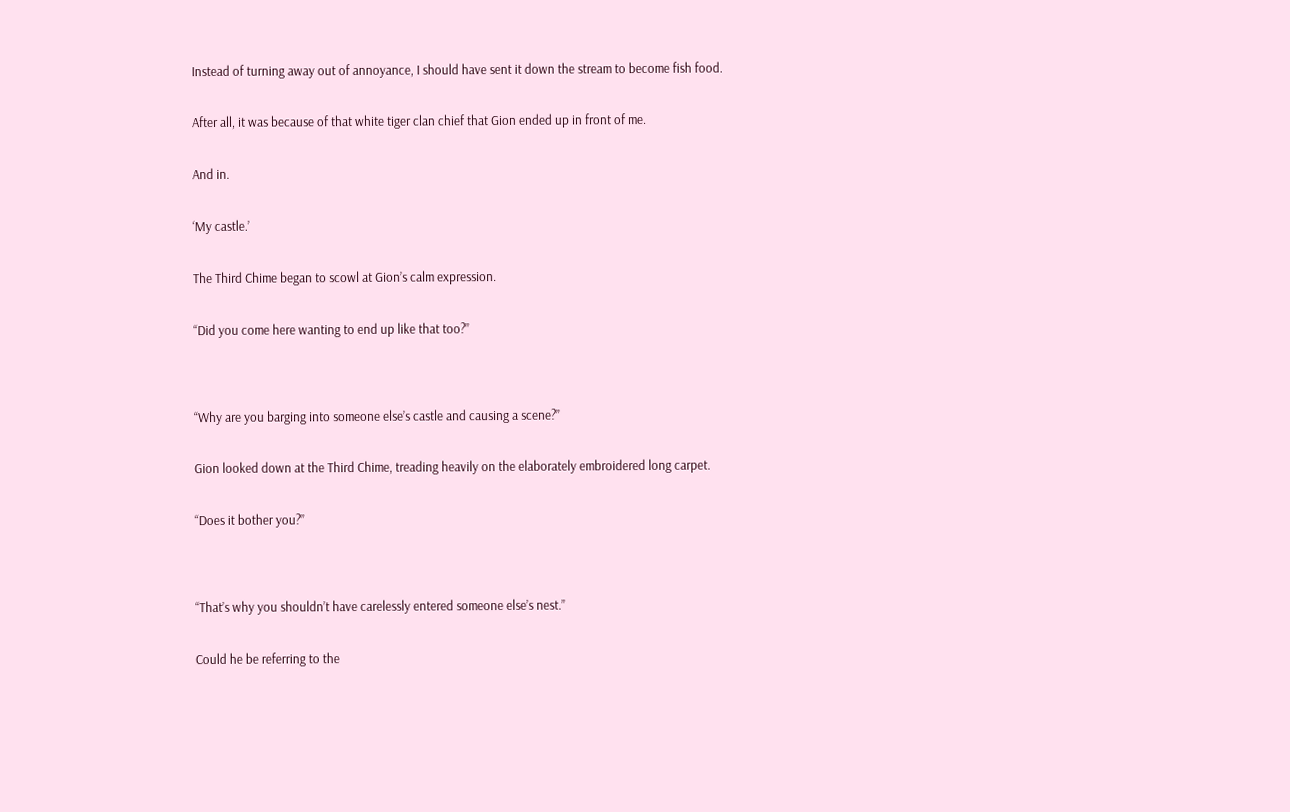Instead of turning away out of annoyance, I should have sent it down the stream to become fish food.


After all, it was because of that white tiger clan chief that Gion ended up in front of me.


And in.


‘My castle.’


The Third Chime began to scowl at Gion’s calm expression.


“Did you come here wanting to end up like that too?”




“Why are you barging into someone else’s castle and causing a scene?”


Gion looked down at the Third Chime, treading heavily on the elaborately embroidered long carpet.


“Does it bother you?”




“That’s why you shouldn’t have carelessly entered someone else’s nest.”


Could he be referring to the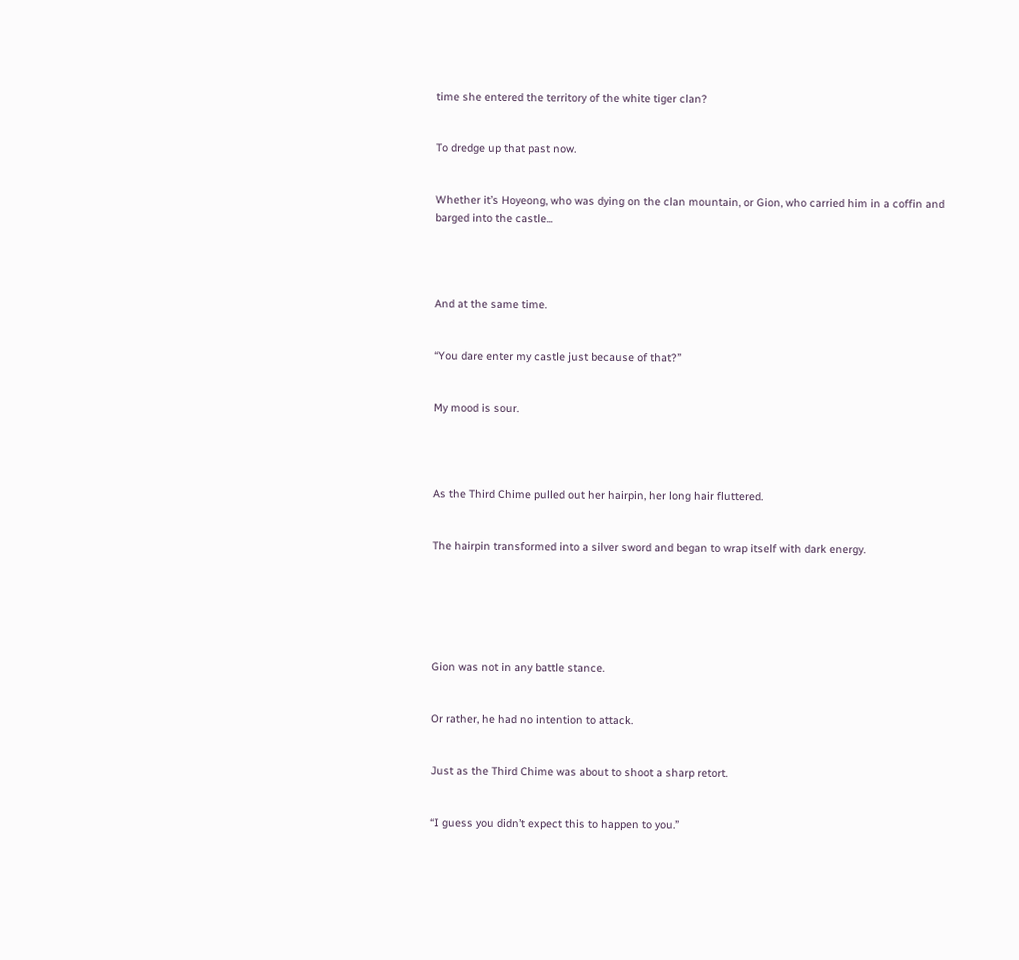time she entered the territory of the white tiger clan?


To dredge up that past now.


Whether it’s Hoyeong, who was dying on the clan mountain, or Gion, who carried him in a coffin and barged into the castle...




And at the same time.


“You dare enter my castle just because of that?”


My mood is sour.




As the Third Chime pulled out her hairpin, her long hair fluttered.


The hairpin transformed into a silver sword and began to wrap itself with dark energy.






Gion was not in any battle stance.


Or rather, he had no intention to attack.


Just as the Third Chime was about to shoot a sharp retort.


“I guess you didn’t expect this to happen to you.”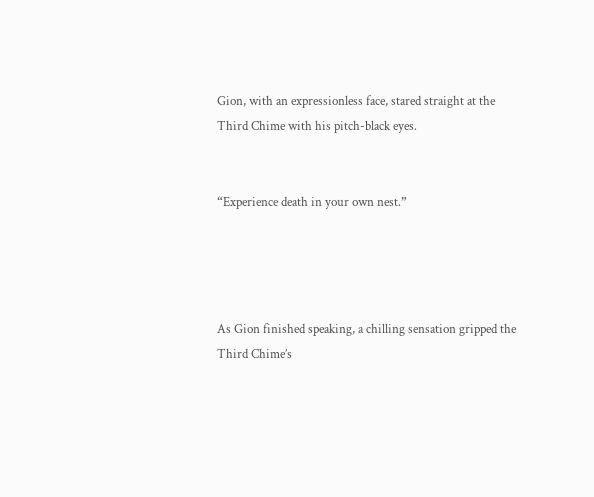Gion, with an expressionless face, stared straight at the Third Chime with his pitch-black eyes.


“Experience death in your own nest.”




As Gion finished speaking, a chilling sensation gripped the Third Chime’s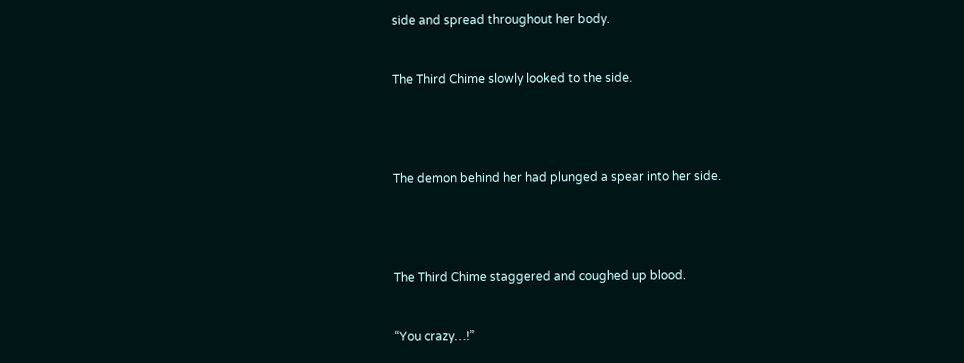side and spread throughout her body.


The Third Chime slowly looked to the side.




The demon behind her had plunged a spear into her side.




The Third Chime staggered and coughed up blood.


“You crazy…!”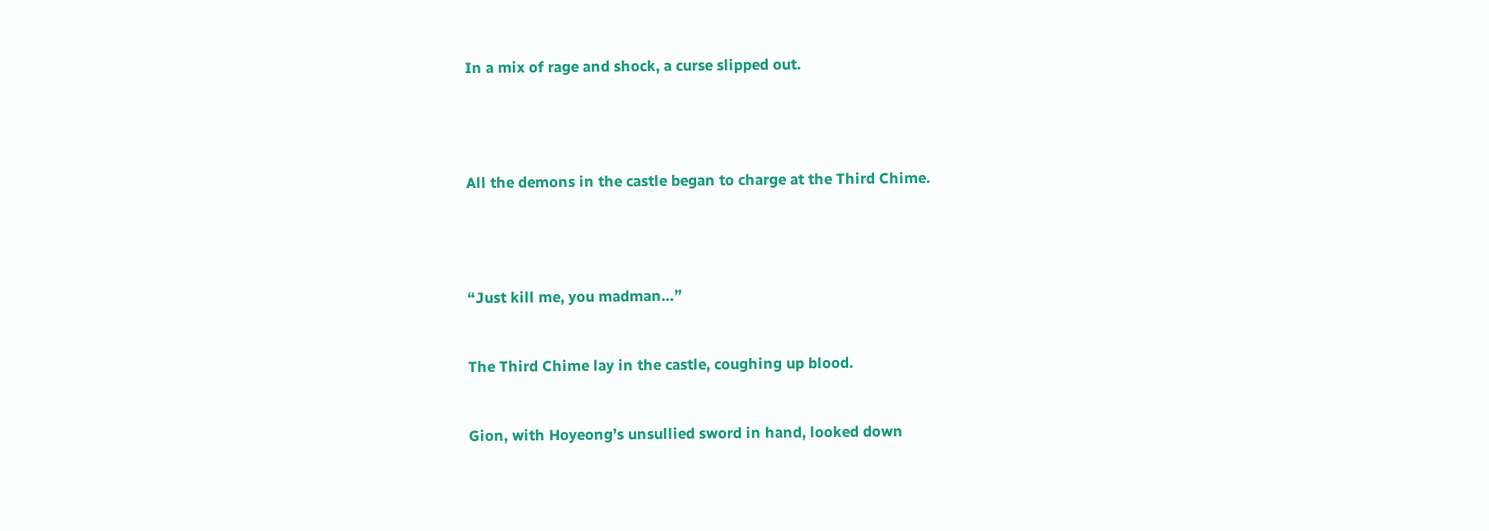In a mix of rage and shock, a curse slipped out.




All the demons in the castle began to charge at the Third Chime.




“Just kill me, you madman…”


The Third Chime lay in the castle, coughing up blood.


Gion, with Hoyeong’s unsullied sword in hand, looked down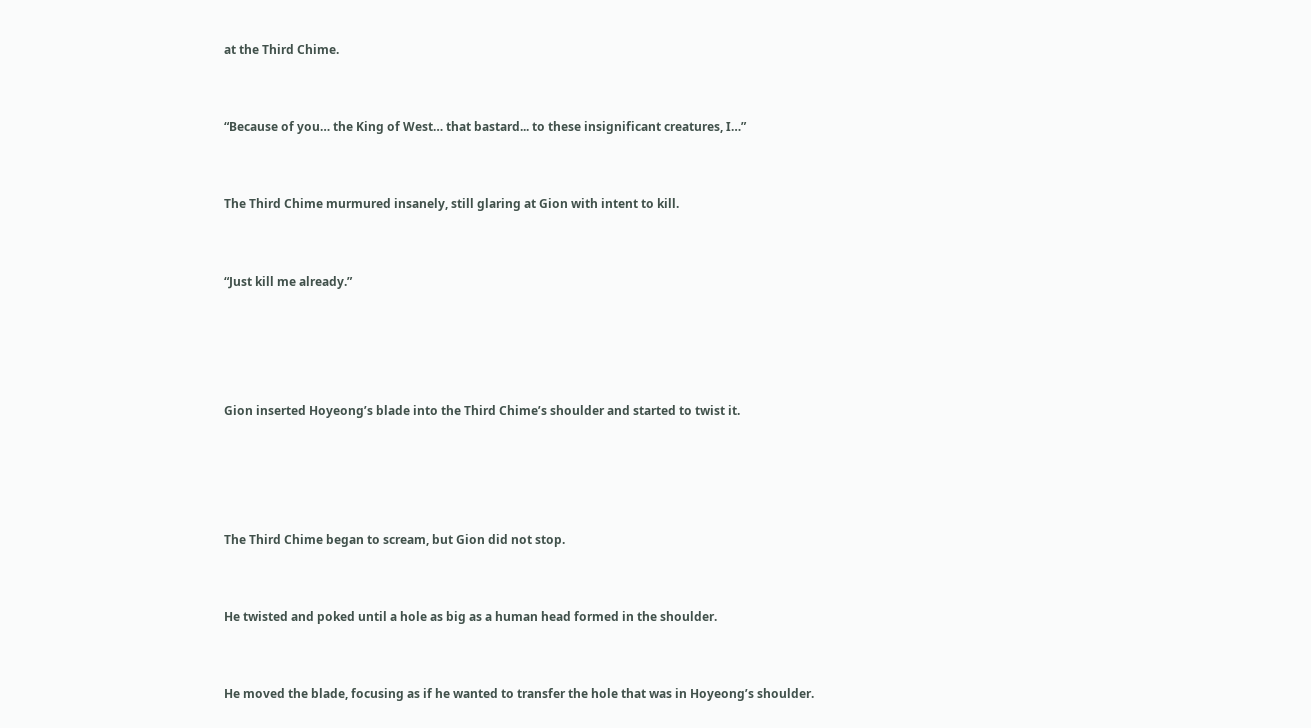at the Third Chime.


“Because of you… the King of West… that bastard... to these insignificant creatures, I…”


The Third Chime murmured insanely, still glaring at Gion with intent to kill.


“Just kill me already.”




Gion inserted Hoyeong’s blade into the Third Chime’s shoulder and started to twist it.




The Third Chime began to scream, but Gion did not stop.


He twisted and poked until a hole as big as a human head formed in the shoulder.


He moved the blade, focusing as if he wanted to transfer the hole that was in Hoyeong’s shoulder.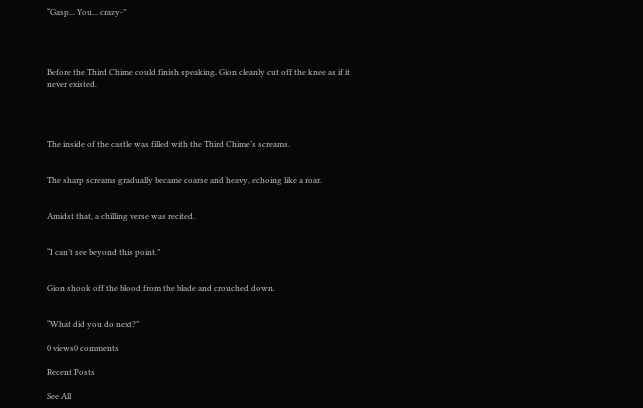“Gasp... You... crazy-”




Before the Third Chime could finish speaking, Gion cleanly cut off the knee as if it never existed.




The inside of the castle was filled with the Third Chime’s screams.


The sharp screams gradually became coarse and heavy, echoing like a roar.


Amidst that, a chilling verse was recited.


“I can’t see beyond this point.”


Gion shook off the blood from the blade and crouched down.


“What did you do next?”

0 views0 comments

Recent Posts

See All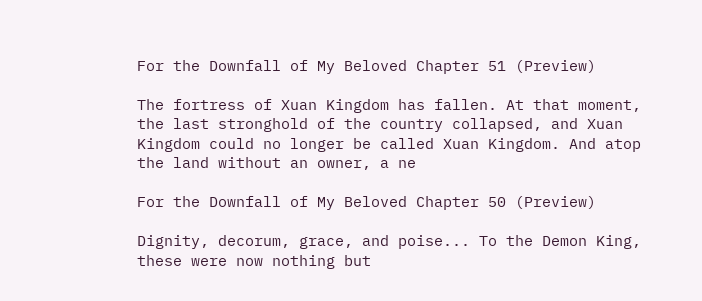For the Downfall of My Beloved Chapter 51 (Preview)

The fortress of Xuan Kingdom has fallen. At that moment, the last stronghold of the country collapsed, and Xuan Kingdom could no longer be called Xuan Kingdom. And atop the land without an owner, a ne

For the Downfall of My Beloved Chapter 50 (Preview)

Dignity, decorum, grace, and poise... To the Demon King, these were now nothing but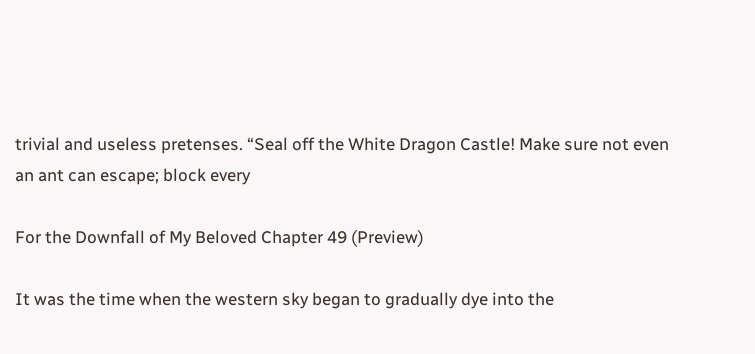trivial and useless pretenses. “Seal off the White Dragon Castle! Make sure not even an ant can escape; block every

For the Downfall of My Beloved Chapter 49 (Preview)

It was the time when the western sky began to gradually dye into the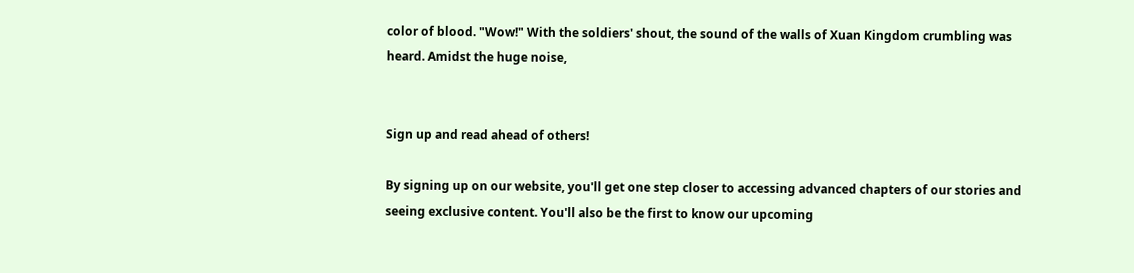color of blood. "Wow!" With the soldiers' shout, the sound of the walls of Xuan Kingdom crumbling was heard. Amidst the huge noise,


Sign up and read ahead of others!

By signing up on our website, you'll get one step closer to accessing advanced chapters of our stories and seeing exclusive content. You'll also be the first to know our upcoming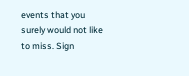events that you surely would not like to miss. Sign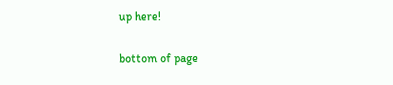up here!

bottom of page